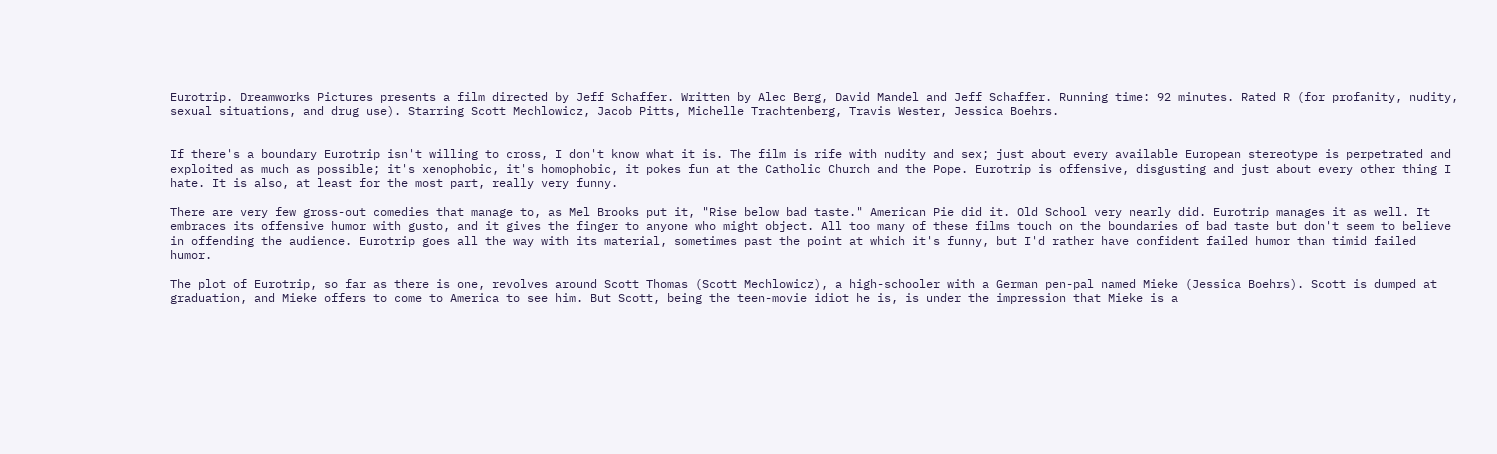Eurotrip. Dreamworks Pictures presents a film directed by Jeff Schaffer. Written by Alec Berg, David Mandel and Jeff Schaffer. Running time: 92 minutes. Rated R (for profanity, nudity, sexual situations, and drug use). Starring Scott Mechlowicz, Jacob Pitts, Michelle Trachtenberg, Travis Wester, Jessica Boehrs.


If there's a boundary Eurotrip isn't willing to cross, I don't know what it is. The film is rife with nudity and sex; just about every available European stereotype is perpetrated and exploited as much as possible; it's xenophobic, it's homophobic, it pokes fun at the Catholic Church and the Pope. Eurotrip is offensive, disgusting and just about every other thing I hate. It is also, at least for the most part, really very funny.

There are very few gross-out comedies that manage to, as Mel Brooks put it, "Rise below bad taste." American Pie did it. Old School very nearly did. Eurotrip manages it as well. It embraces its offensive humor with gusto, and it gives the finger to anyone who might object. All too many of these films touch on the boundaries of bad taste but don't seem to believe in offending the audience. Eurotrip goes all the way with its material, sometimes past the point at which it's funny, but I'd rather have confident failed humor than timid failed humor.

The plot of Eurotrip, so far as there is one, revolves around Scott Thomas (Scott Mechlowicz), a high-schooler with a German pen-pal named Mieke (Jessica Boehrs). Scott is dumped at graduation, and Mieke offers to come to America to see him. But Scott, being the teen-movie idiot he is, is under the impression that Mieke is a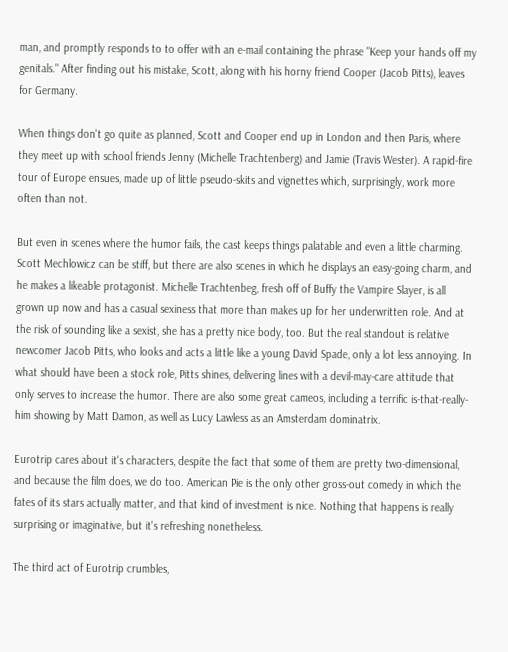man, and promptly responds to to offer with an e-mail containing the phrase "Keep your hands off my genitals." After finding out his mistake, Scott, along with his horny friend Cooper (Jacob Pitts), leaves for Germany.

When things don't go quite as planned, Scott and Cooper end up in London and then Paris, where they meet up with school friends Jenny (Michelle Trachtenberg) and Jamie (Travis Wester). A rapid-fire tour of Europe ensues, made up of little pseudo-skits and vignettes which, surprisingly, work more often than not.

But even in scenes where the humor fails, the cast keeps things palatable and even a little charming. Scott Mechlowicz can be stiff, but there are also scenes in which he displays an easy-going charm, and he makes a likeable protagonist. Michelle Trachtenbeg, fresh off of Buffy the Vampire Slayer, is all grown up now and has a casual sexiness that more than makes up for her underwritten role. And at the risk of sounding like a sexist, she has a pretty nice body, too. But the real standout is relative newcomer Jacob Pitts, who looks and acts a little like a young David Spade, only a lot less annoying. In what should have been a stock role, Pitts shines, delivering lines with a devil-may-care attitude that only serves to increase the humor. There are also some great cameos, including a terrific is-that-really-him showing by Matt Damon, as well as Lucy Lawless as an Amsterdam dominatrix.

Eurotrip cares about it's characters, despite the fact that some of them are pretty two-dimensional, and because the film does, we do too. American Pie is the only other gross-out comedy in which the fates of its stars actually matter, and that kind of investment is nice. Nothing that happens is really surprising or imaginative, but it's refreshing nonetheless.

The third act of Eurotrip crumbles,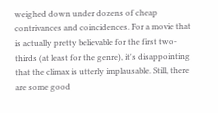weighed down under dozens of cheap contrivances and coincidences. For a movie that is actually pretty believable for the first two-thirds (at least for the genre), it's disappointing that the climax is utterly implausable. Still, there are some good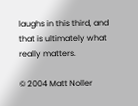laughs in this third, and that is ultimately what really matters.

© 2004 Matt Noller